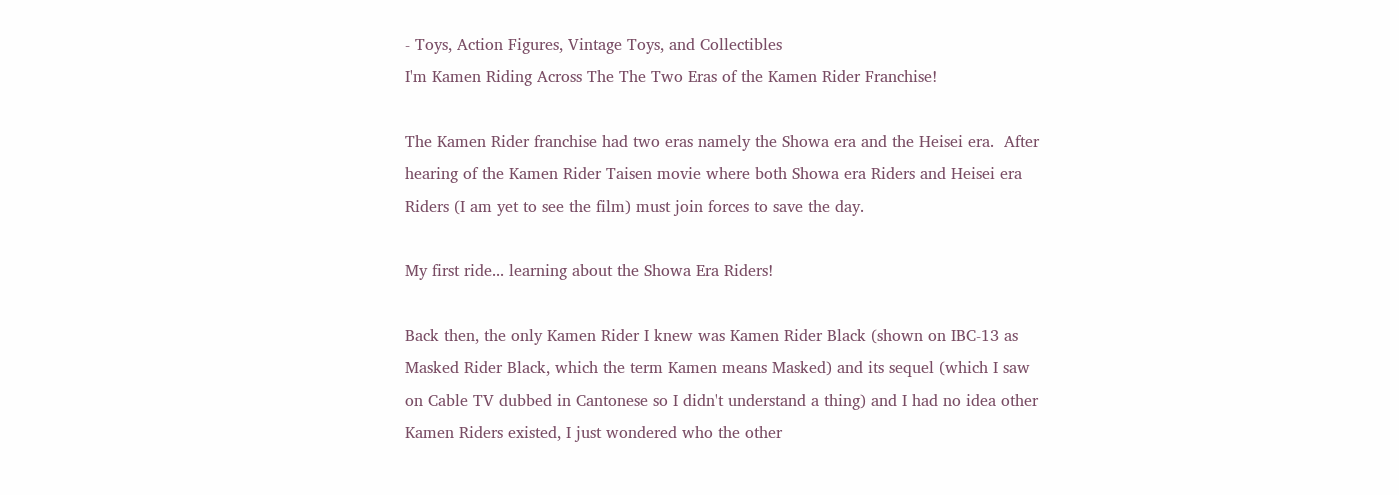- Toys, Action Figures, Vintage Toys, and Collectibles
I'm Kamen Riding Across The The Two Eras of the Kamen Rider Franchise!

The Kamen Rider franchise had two eras namely the Showa era and the Heisei era.  After hearing of the Kamen Rider Taisen movie where both Showa era Riders and Heisei era Riders (I am yet to see the film) must join forces to save the day.

My first ride... learning about the Showa Era Riders!

Back then, the only Kamen Rider I knew was Kamen Rider Black (shown on IBC-13 as Masked Rider Black, which the term Kamen means Masked) and its sequel (which I saw on Cable TV dubbed in Cantonese so I didn't understand a thing) and I had no idea other Kamen Riders existed, I just wondered who the other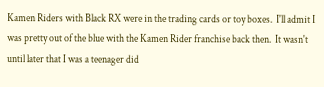Kamen Riders with Black RX were in the trading cards or toy boxes.  I'll admit I was pretty out of the blue with the Kamen Rider franchise back then.  It wasn't until later that I was a teenager did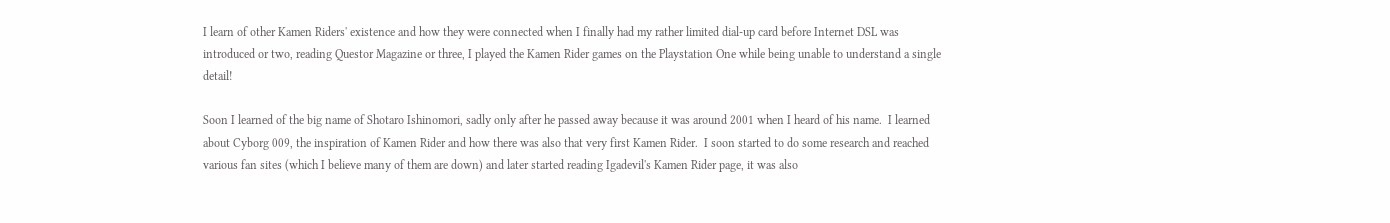I learn of other Kamen Riders' existence and how they were connected when I finally had my rather limited dial-up card before Internet DSL was introduced or two, reading Questor Magazine or three, I played the Kamen Rider games on the Playstation One while being unable to understand a single detail!

Soon I learned of the big name of Shotaro Ishinomori, sadly only after he passed away because it was around 2001 when I heard of his name.  I learned about Cyborg 009, the inspiration of Kamen Rider and how there was also that very first Kamen Rider.  I soon started to do some research and reached various fan sites (which I believe many of them are down) and later started reading Igadevil's Kamen Rider page, it was also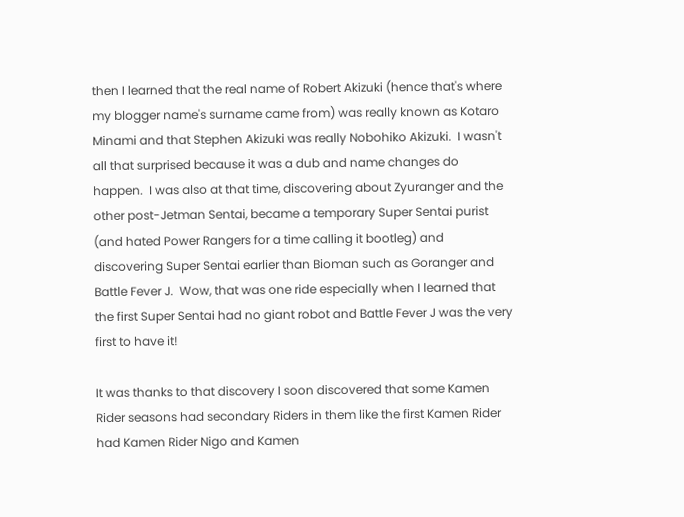then I learned that the real name of Robert Akizuki (hence that's where my blogger name's surname came from) was really known as Kotaro Minami and that Stephen Akizuki was really Nobohiko Akizuki.  I wasn't all that surprised because it was a dub and name changes do happen.  I was also at that time, discovering about Zyuranger and the other post-Jetman Sentai, became a temporary Super Sentai purist (and hated Power Rangers for a time calling it bootleg) and discovering Super Sentai earlier than Bioman such as Goranger and Battle Fever J.  Wow, that was one ride especially when I learned that the first Super Sentai had no giant robot and Battle Fever J was the very first to have it!

It was thanks to that discovery I soon discovered that some Kamen Rider seasons had secondary Riders in them like the first Kamen Rider had Kamen Rider Nigo and Kamen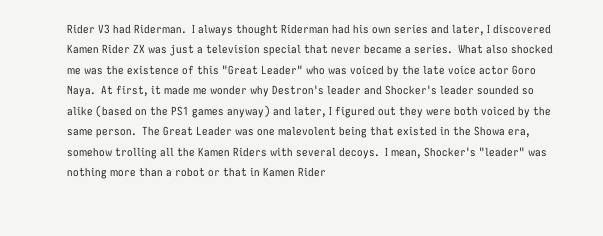Rider V3 had Riderman.  I always thought Riderman had his own series and later, I discovered Kamen Rider ZX was just a television special that never became a series.  What also shocked me was the existence of this "Great Leader" who was voiced by the late voice actor Goro Naya.  At first, it made me wonder why Destron's leader and Shocker's leader sounded so alike (based on the PS1 games anyway) and later, I figured out they were both voiced by the same person.  The Great Leader was one malevolent being that existed in the Showa era, somehow trolling all the Kamen Riders with several decoys.  I mean, Shocker's "leader" was nothing more than a robot or that in Kamen Rider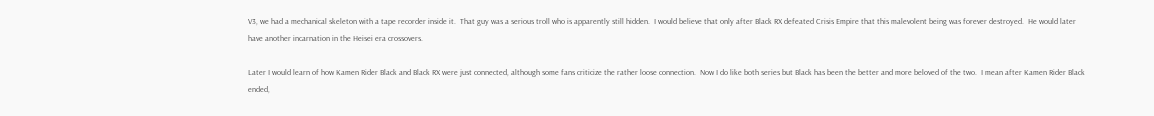V3, we had a mechanical skeleton with a tape recorder inside it.  That guy was a serious troll who is apparently still hidden.  I would believe that only after Black RX defeated Crisis Empire that this malevolent being was forever destroyed.  He would later have another incarnation in the Heisei era crossovers.

Later I would learn of how Kamen Rider Black and Black RX were just connected, although some fans criticize the rather loose connection.  Now I do like both series but Black has been the better and more beloved of the two.  I mean after Kamen Rider Black ended,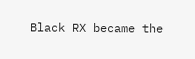Black RX became the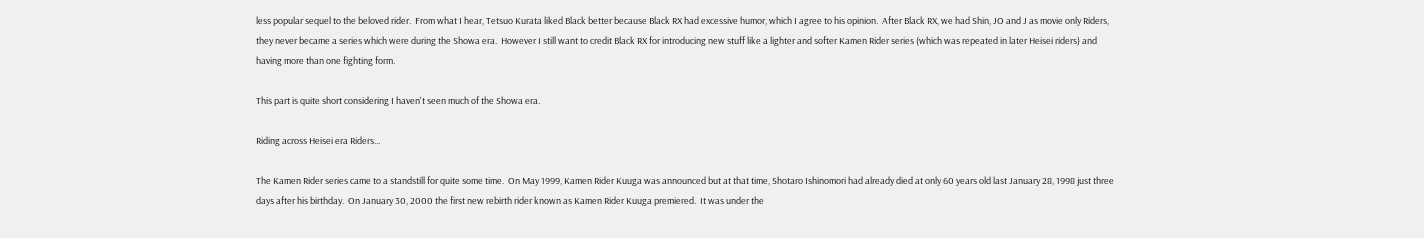less popular sequel to the beloved rider.  From what I hear, Tetsuo Kurata liked Black better because Black RX had excessive humor, which I agree to his opinion.  After Black RX, we had Shin, JO and J as movie only Riders, they never became a series which were during the Showa era.  However I still want to credit Black RX for introducing new stuff like a lighter and softer Kamen Rider series (which was repeated in later Heisei riders) and having more than one fighting form.

This part is quite short considering I haven't seen much of the Showa era.

Riding across Heisei era Riders...

The Kamen Rider series came to a standstill for quite some time.  On May 1999, Kamen Rider Kuuga was announced but at that time, Shotaro Ishinomori had already died at only 60 years old last January 28, 1998 just three days after his birthday.  On January 30, 2000 the first new rebirth rider known as Kamen Rider Kuuga premiered.  It was under the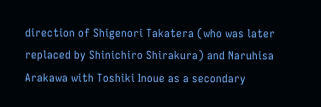direction of Shigenori Takatera (who was later replaced by Shinichiro Shirakura) and Naruhisa Arakawa with Toshiki Inoue as a secondary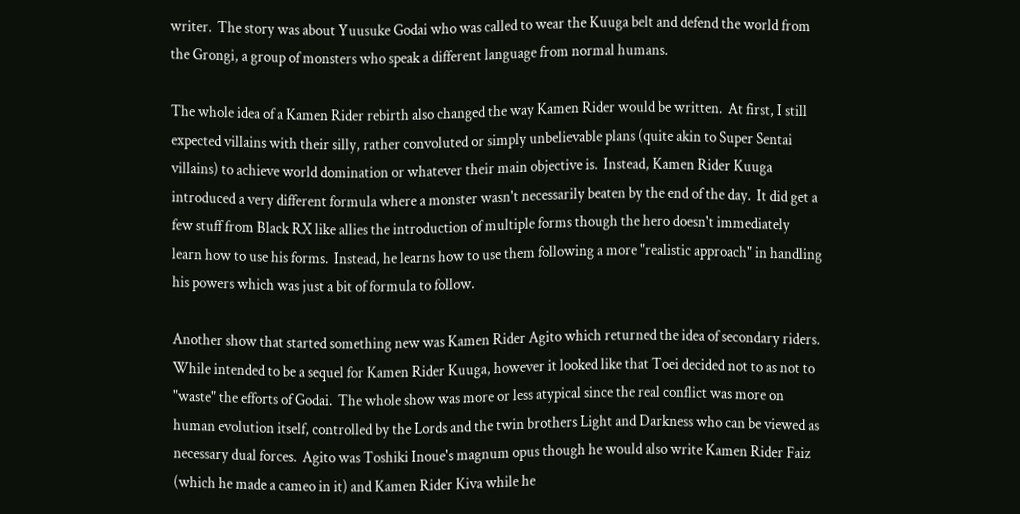writer.  The story was about Yuusuke Godai who was called to wear the Kuuga belt and defend the world from the Grongi, a group of monsters who speak a different language from normal humans.

The whole idea of a Kamen Rider rebirth also changed the way Kamen Rider would be written.  At first, I still expected villains with their silly, rather convoluted or simply unbelievable plans (quite akin to Super Sentai villains) to achieve world domination or whatever their main objective is.  Instead, Kamen Rider Kuuga introduced a very different formula where a monster wasn't necessarily beaten by the end of the day.  It did get a few stuff from Black RX like allies the introduction of multiple forms though the hero doesn't immediately learn how to use his forms.  Instead, he learns how to use them following a more "realistic approach" in handling his powers which was just a bit of formula to follow.

Another show that started something new was Kamen Rider Agito which returned the idea of secondary riders.  While intended to be a sequel for Kamen Rider Kuuga, however it looked like that Toei decided not to as not to "waste" the efforts of Godai.  The whole show was more or less atypical since the real conflict was more on human evolution itself, controlled by the Lords and the twin brothers Light and Darkness who can be viewed as necessary dual forces.  Agito was Toshiki Inoue's magnum opus though he would also write Kamen Rider Faiz (which he made a cameo in it) and Kamen Rider Kiva while he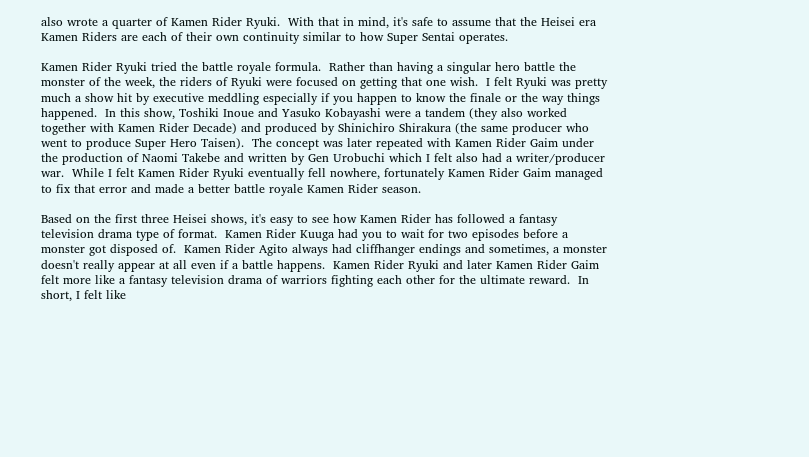also wrote a quarter of Kamen Rider Ryuki.  With that in mind, it's safe to assume that the Heisei era Kamen Riders are each of their own continuity similar to how Super Sentai operates.

Kamen Rider Ryuki tried the battle royale formula.  Rather than having a singular hero battle the monster of the week, the riders of Ryuki were focused on getting that one wish.  I felt Ryuki was pretty much a show hit by executive meddling especially if you happen to know the finale or the way things happened.  In this show, Toshiki Inoue and Yasuko Kobayashi were a tandem (they also worked together with Kamen Rider Decade) and produced by Shinichiro Shirakura (the same producer who went to produce Super Hero Taisen).  The concept was later repeated with Kamen Rider Gaim under the production of Naomi Takebe and written by Gen Urobuchi which I felt also had a writer/producer war.  While I felt Kamen Rider Ryuki eventually fell nowhere, fortunately Kamen Rider Gaim managed to fix that error and made a better battle royale Kamen Rider season.

Based on the first three Heisei shows, it's easy to see how Kamen Rider has followed a fantasy television drama type of format.  Kamen Rider Kuuga had you to wait for two episodes before a monster got disposed of.  Kamen Rider Agito always had cliffhanger endings and sometimes, a monster doesn't really appear at all even if a battle happens.  Kamen Rider Ryuki and later Kamen Rider Gaim felt more like a fantasy television drama of warriors fighting each other for the ultimate reward.  In short, I felt like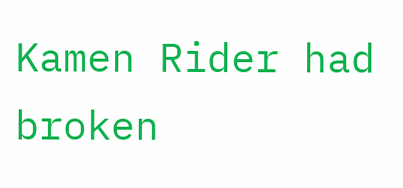Kamen Rider had broken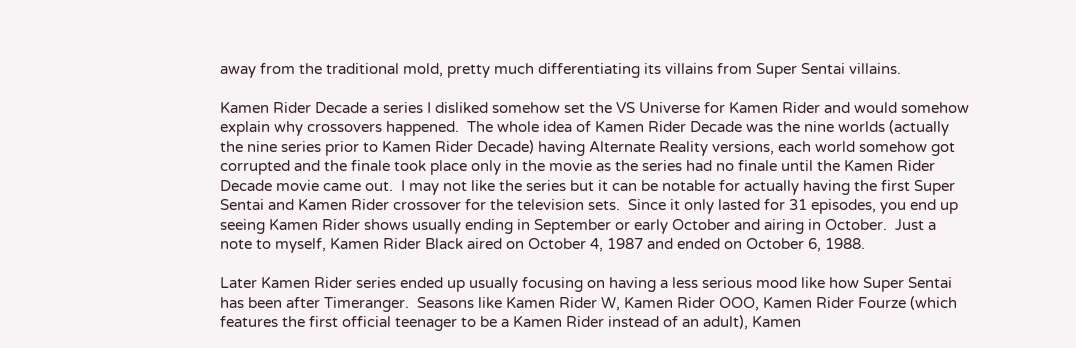away from the traditional mold, pretty much differentiating its villains from Super Sentai villains.

Kamen Rider Decade a series I disliked somehow set the VS Universe for Kamen Rider and would somehow explain why crossovers happened.  The whole idea of Kamen Rider Decade was the nine worlds (actually the nine series prior to Kamen Rider Decade) having Alternate Reality versions, each world somehow got corrupted and the finale took place only in the movie as the series had no finale until the Kamen Rider Decade movie came out.  I may not like the series but it can be notable for actually having the first Super Sentai and Kamen Rider crossover for the television sets.  Since it only lasted for 31 episodes, you end up seeing Kamen Rider shows usually ending in September or early October and airing in October.  Just a note to myself, Kamen Rider Black aired on October 4, 1987 and ended on October 6, 1988.

Later Kamen Rider series ended up usually focusing on having a less serious mood like how Super Sentai has been after Timeranger.  Seasons like Kamen Rider W, Kamen Rider OOO, Kamen Rider Fourze (which features the first official teenager to be a Kamen Rider instead of an adult), Kamen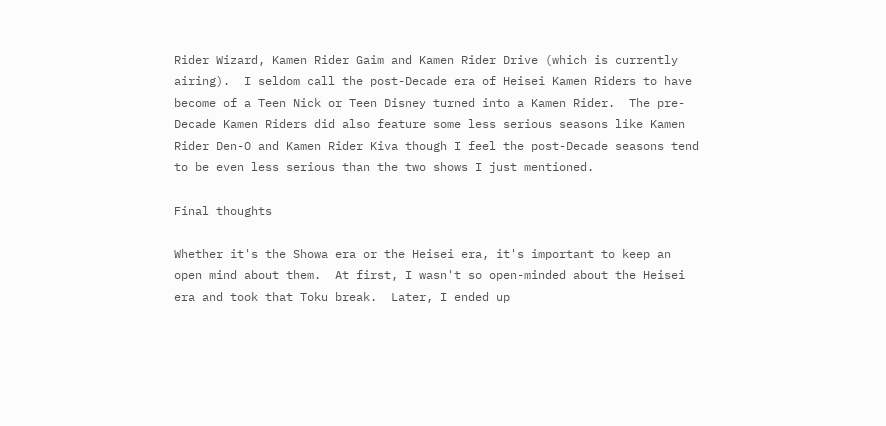Rider Wizard, Kamen Rider Gaim and Kamen Rider Drive (which is currently airing).  I seldom call the post-Decade era of Heisei Kamen Riders to have become of a Teen Nick or Teen Disney turned into a Kamen Rider.  The pre-Decade Kamen Riders did also feature some less serious seasons like Kamen Rider Den-O and Kamen Rider Kiva though I feel the post-Decade seasons tend to be even less serious than the two shows I just mentioned.

Final thoughts

Whether it's the Showa era or the Heisei era, it's important to keep an open mind about them.  At first, I wasn't so open-minded about the Heisei era and took that Toku break.  Later, I ended up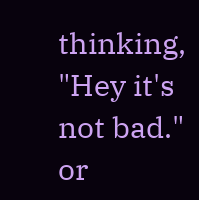thinking, "Hey it's not bad." or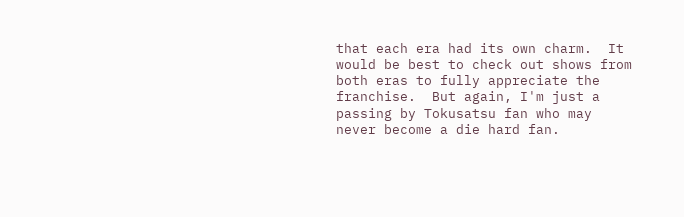that each era had its own charm.  It would be best to check out shows from both eras to fully appreciate the franchise.  But again, I'm just a passing by Tokusatsu fan who may never become a die hard fan.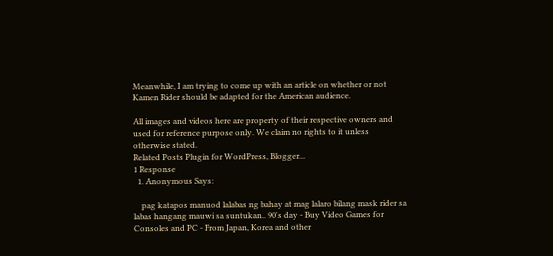Meanwhile, I am trying to come up with an article on whether or not Kamen Rider should be adapted for the American audience.

All images and videos here are property of their respective owners and used for reference purpose only. We claim no rights to it unless otherwise stated.
Related Posts Plugin for WordPress, Blogger...
1 Response
  1. Anonymous Says:

    pag katapos manuod lalabas ng bahay at mag lalaro bilang mask rider sa labas hangang mauwi sa suntukan.. 90's day - Buy Video Games for Consoles and PC - From Japan, Korea and other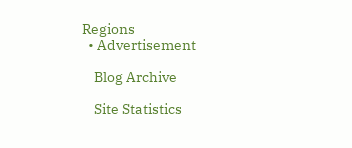Regions
  • Advertisement

    Blog Archive

    Site Statistics